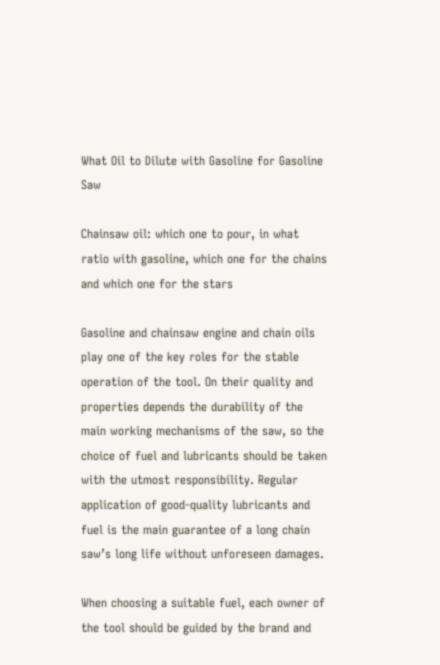What Oil to Dilute with Gasoline for Gasoline Saw

Chainsaw oil: which one to pour, in what ratio with gasoline, which one for the chains and which one for the stars

Gasoline and chainsaw engine and chain oils play one of the key roles for the stable operation of the tool. On their quality and properties depends the durability of the main working mechanisms of the saw, so the choice of fuel and lubricants should be taken with the utmost responsibility. Regular application of good-quality lubricants and fuel is the main guarantee of a long chain saw’s long life without unforeseen damages.

When choosing a suitable fuel, each owner of the tool should be guided by the brand and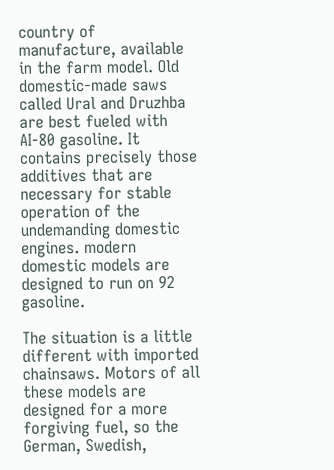country of manufacture, available in the farm model. Old domestic-made saws called Ural and Druzhba are best fueled with AI-80 gasoline. It contains precisely those additives that are necessary for stable operation of the undemanding domestic engines. modern domestic models are designed to run on 92 gasoline.

The situation is a little different with imported chainsaws. Motors of all these models are designed for a more forgiving fuel, so the German, Swedish,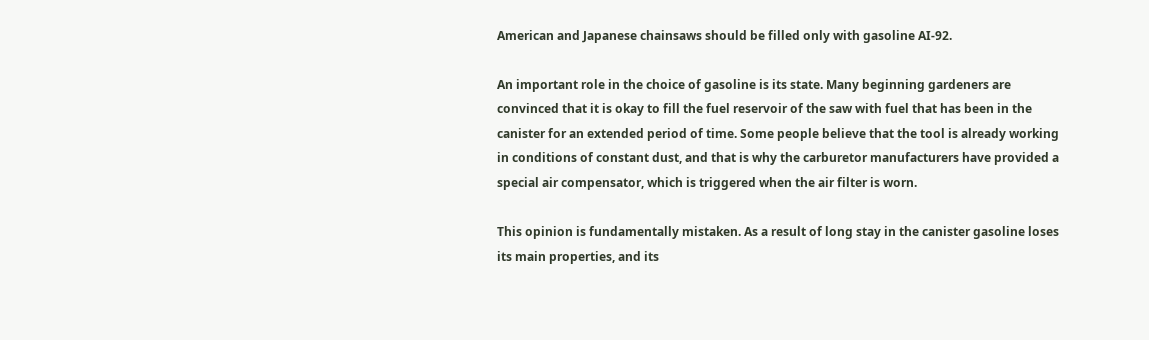American and Japanese chainsaws should be filled only with gasoline AI-92.

An important role in the choice of gasoline is its state. Many beginning gardeners are convinced that it is okay to fill the fuel reservoir of the saw with fuel that has been in the canister for an extended period of time. Some people believe that the tool is already working in conditions of constant dust, and that is why the carburetor manufacturers have provided a special air compensator, which is triggered when the air filter is worn.

This opinion is fundamentally mistaken. As a result of long stay in the canister gasoline loses its main properties, and its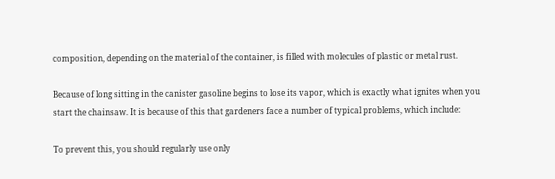composition, depending on the material of the container, is filled with molecules of plastic or metal rust.

Because of long sitting in the canister gasoline begins to lose its vapor, which is exactly what ignites when you start the chainsaw. It is because of this that gardeners face a number of typical problems, which include:

To prevent this, you should regularly use only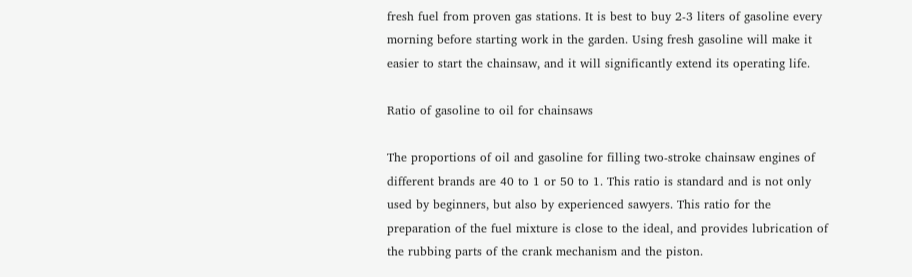fresh fuel from proven gas stations. It is best to buy 2-3 liters of gasoline every morning before starting work in the garden. Using fresh gasoline will make it easier to start the chainsaw, and it will significantly extend its operating life.

Ratio of gasoline to oil for chainsaws

The proportions of oil and gasoline for filling two-stroke chainsaw engines of different brands are 40 to 1 or 50 to 1. This ratio is standard and is not only used by beginners, but also by experienced sawyers. This ratio for the preparation of the fuel mixture is close to the ideal, and provides lubrication of the rubbing parts of the crank mechanism and the piston.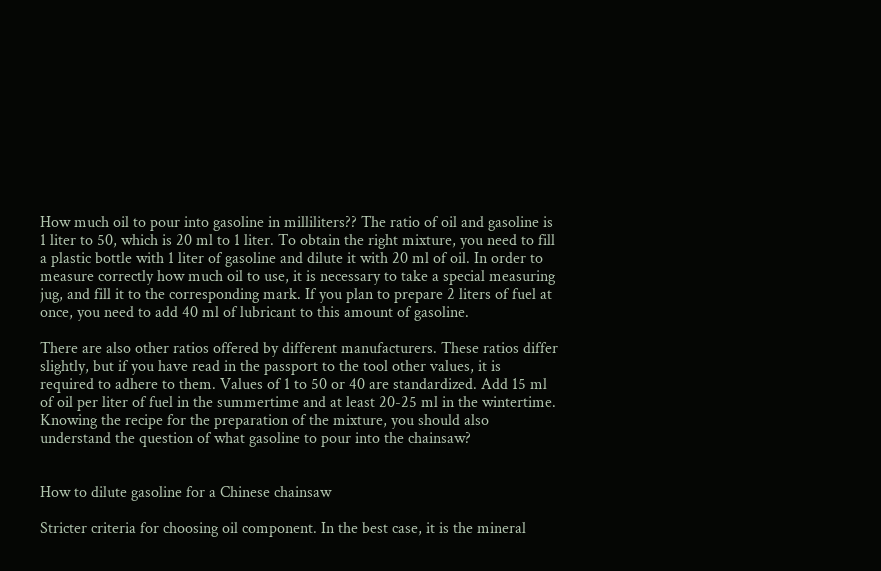How much oil to pour into gasoline in milliliters?? The ratio of oil and gasoline is 1 liter to 50, which is 20 ml to 1 liter. To obtain the right mixture, you need to fill a plastic bottle with 1 liter of gasoline and dilute it with 20 ml of oil. In order to measure correctly how much oil to use, it is necessary to take a special measuring jug, and fill it to the corresponding mark. If you plan to prepare 2 liters of fuel at once, you need to add 40 ml of lubricant to this amount of gasoline.

There are also other ratios offered by different manufacturers. These ratios differ slightly, but if you have read in the passport to the tool other values, it is required to adhere to them. Values of 1 to 50 or 40 are standardized. Add 15 ml of oil per liter of fuel in the summertime and at least 20-25 ml in the wintertime. Knowing the recipe for the preparation of the mixture, you should also understand the question of what gasoline to pour into the chainsaw?


How to dilute gasoline for a Chinese chainsaw

Stricter criteria for choosing oil component. In the best case, it is the mineral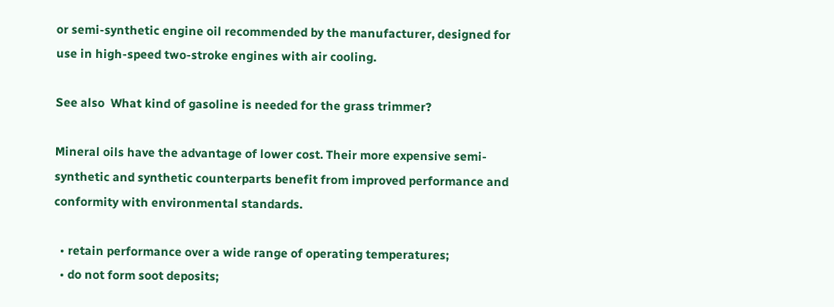or semi-synthetic engine oil recommended by the manufacturer, designed for use in high-speed two-stroke engines with air cooling.

See also  What kind of gasoline is needed for the grass trimmer?

Mineral oils have the advantage of lower cost. Their more expensive semi-synthetic and synthetic counterparts benefit from improved performance and conformity with environmental standards.

  • retain performance over a wide range of operating temperatures;
  • do not form soot deposits;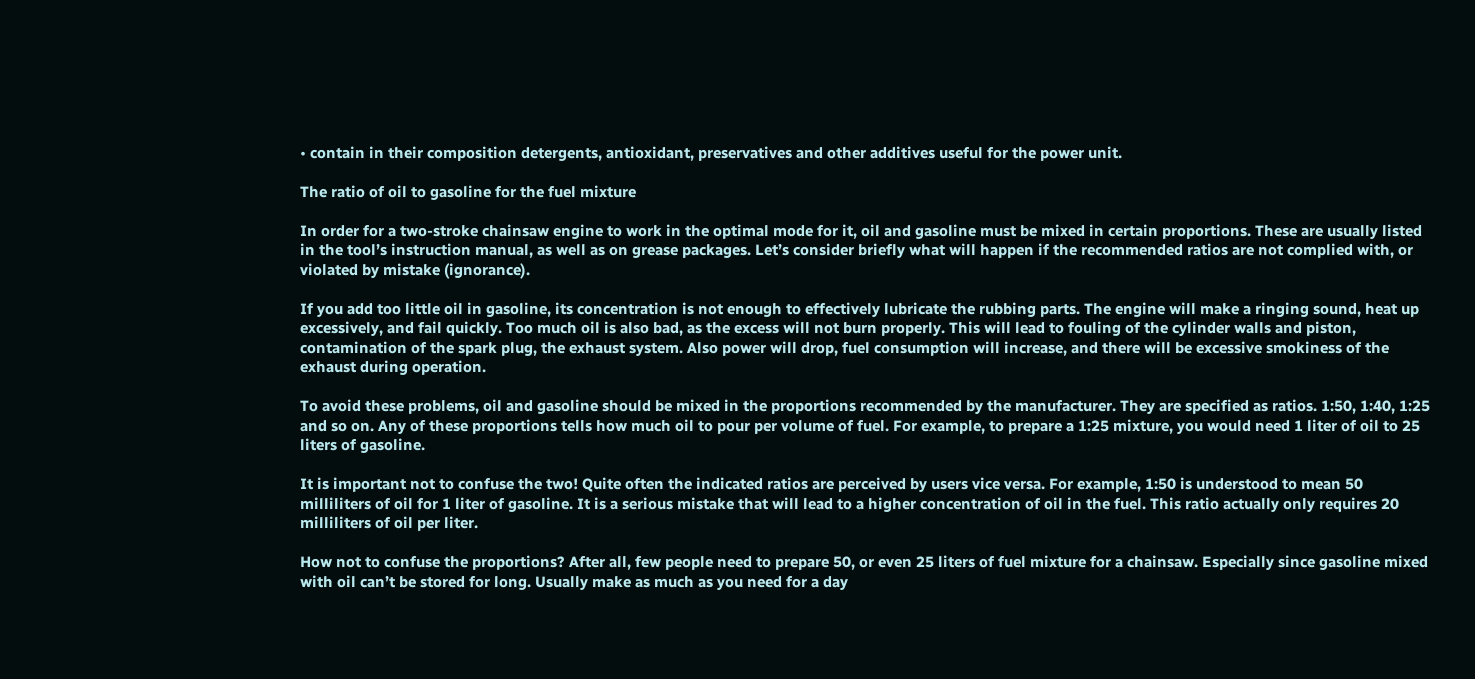• contain in their composition detergents, antioxidant, preservatives and other additives useful for the power unit.

The ratio of oil to gasoline for the fuel mixture

In order for a two-stroke chainsaw engine to work in the optimal mode for it, oil and gasoline must be mixed in certain proportions. These are usually listed in the tool’s instruction manual, as well as on grease packages. Let’s consider briefly what will happen if the recommended ratios are not complied with, or violated by mistake (ignorance).

If you add too little oil in gasoline, its concentration is not enough to effectively lubricate the rubbing parts. The engine will make a ringing sound, heat up excessively, and fail quickly. Too much oil is also bad, as the excess will not burn properly. This will lead to fouling of the cylinder walls and piston, contamination of the spark plug, the exhaust system. Also power will drop, fuel consumption will increase, and there will be excessive smokiness of the exhaust during operation.

To avoid these problems, oil and gasoline should be mixed in the proportions recommended by the manufacturer. They are specified as ratios. 1:50, 1:40, 1:25 and so on. Any of these proportions tells how much oil to pour per volume of fuel. For example, to prepare a 1:25 mixture, you would need 1 liter of oil to 25 liters of gasoline.

It is important not to confuse the two! Quite often the indicated ratios are perceived by users vice versa. For example, 1:50 is understood to mean 50 milliliters of oil for 1 liter of gasoline. It is a serious mistake that will lead to a higher concentration of oil in the fuel. This ratio actually only requires 20 milliliters of oil per liter.

How not to confuse the proportions? After all, few people need to prepare 50, or even 25 liters of fuel mixture for a chainsaw. Especially since gasoline mixed with oil can’t be stored for long. Usually make as much as you need for a day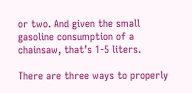or two. And given the small gasoline consumption of a chainsaw, that’s 1-5 liters.

There are three ways to properly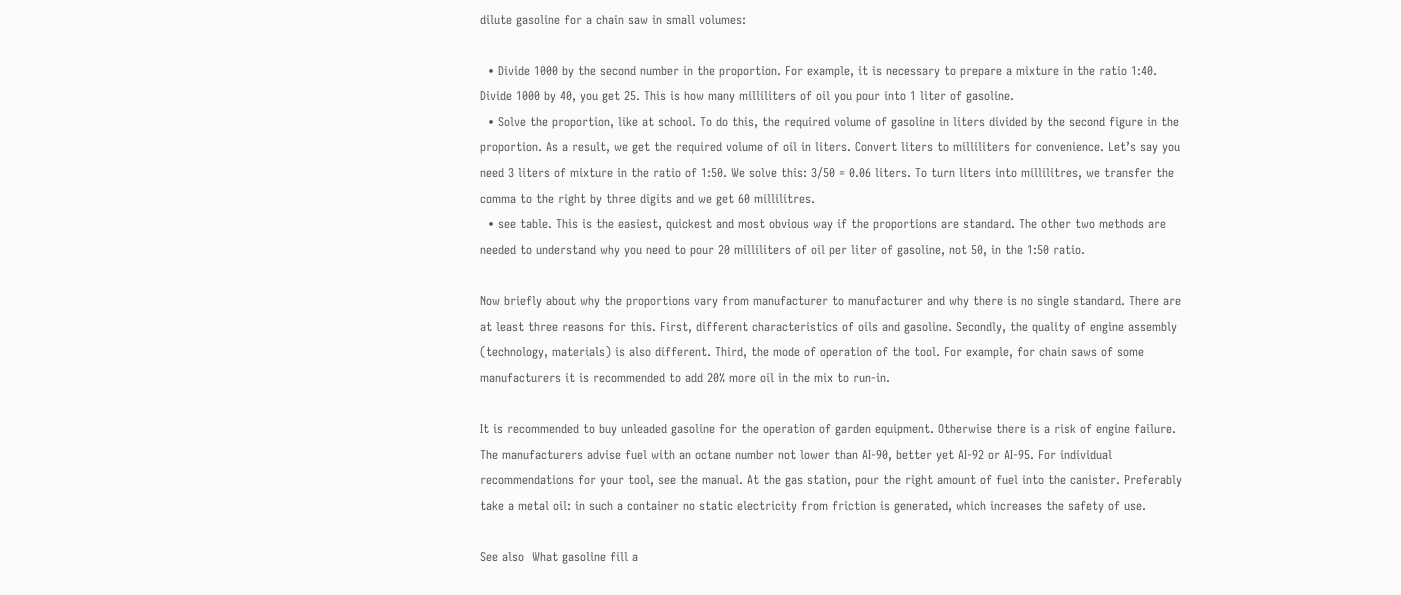dilute gasoline for a chain saw in small volumes:

  • Divide 1000 by the second number in the proportion. For example, it is necessary to prepare a mixture in the ratio 1:40. Divide 1000 by 40, you get 25. This is how many milliliters of oil you pour into 1 liter of gasoline.
  • Solve the proportion, like at school. To do this, the required volume of gasoline in liters divided by the second figure in the proportion. As a result, we get the required volume of oil in liters. Convert liters to milliliters for convenience. Let’s say you need 3 liters of mixture in the ratio of 1:50. We solve this: 3/50 = 0.06 liters. To turn liters into millilitres, we transfer the comma to the right by three digits and we get 60 millilitres.
  • see table. This is the easiest, quickest and most obvious way if the proportions are standard. The other two methods are needed to understand why you need to pour 20 milliliters of oil per liter of gasoline, not 50, in the 1:50 ratio.

Now briefly about why the proportions vary from manufacturer to manufacturer and why there is no single standard. There are at least three reasons for this. First, different characteristics of oils and gasoline. Secondly, the quality of engine assembly (technology, materials) is also different. Third, the mode of operation of the tool. For example, for chain saws of some manufacturers it is recommended to add 20% more oil in the mix to run-in.

It is recommended to buy unleaded gasoline for the operation of garden equipment. Otherwise there is a risk of engine failure. The manufacturers advise fuel with an octane number not lower than AI-90, better yet AI-92 or AI-95. For individual recommendations for your tool, see the manual. At the gas station, pour the right amount of fuel into the canister. Preferably take a metal oil: in such a container no static electricity from friction is generated, which increases the safety of use.

See also  What gasoline fill a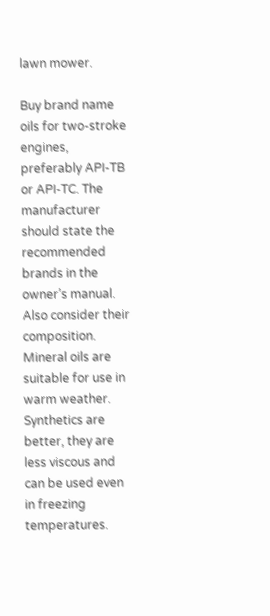lawn mower.

Buy brand name oils for two-stroke engines, preferably API-TB or API-TC. The manufacturer should state the recommended brands in the owner’s manual. Also consider their composition. Mineral oils are suitable for use in warm weather. Synthetics are better, they are less viscous and can be used even in freezing temperatures.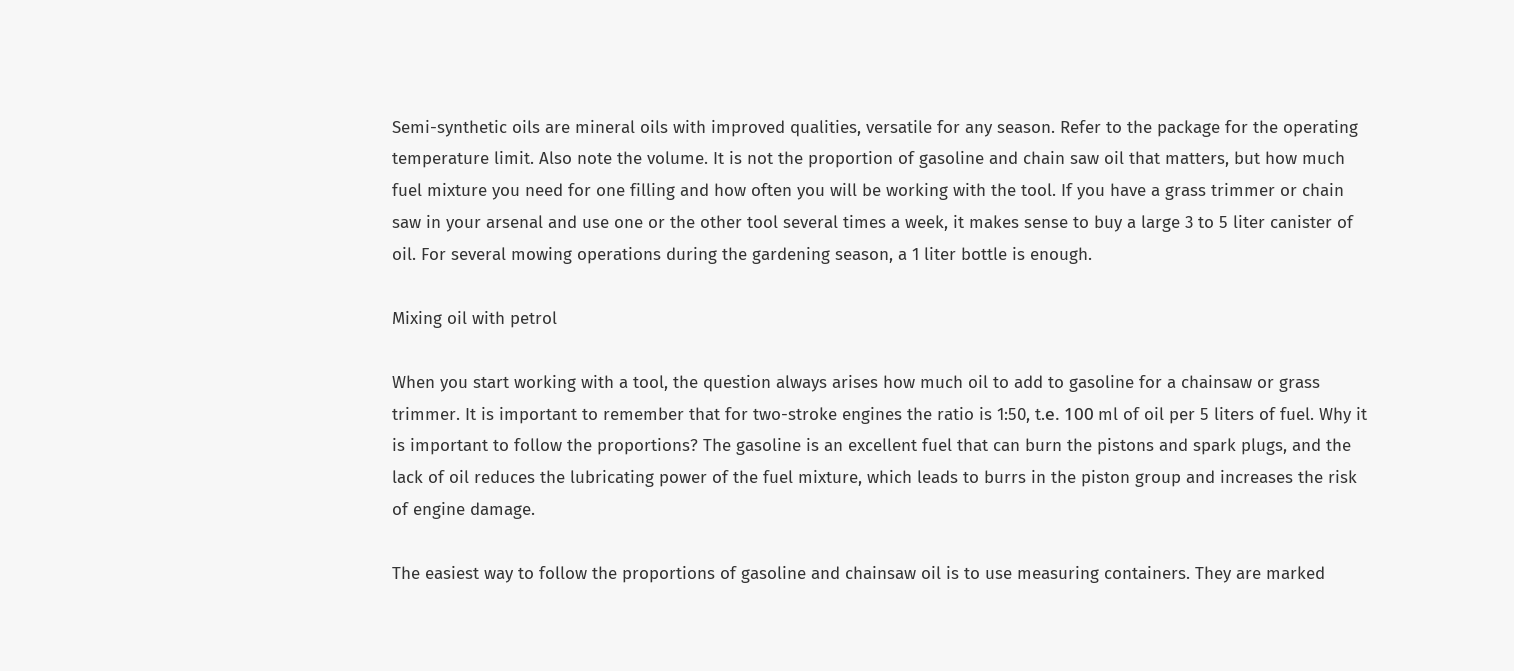Semi-synthetic oils are mineral oils with improved qualities, versatile for any season. Refer to the package for the operating temperature limit. Also note the volume. It is not the proportion of gasoline and chain saw oil that matters, but how much fuel mixture you need for one filling and how often you will be working with the tool. If you have a grass trimmer or chain saw in your arsenal and use one or the other tool several times a week, it makes sense to buy a large 3 to 5 liter canister of oil. For several mowing operations during the gardening season, a 1 liter bottle is enough.

Mixing oil with petrol

When you start working with a tool, the question always arises how much oil to add to gasoline for a chainsaw or grass trimmer. It is important to remember that for two-stroke engines the ratio is 1:50, t.е. 100 ml of oil per 5 liters of fuel. Why it is important to follow the proportions? The gasoline is an excellent fuel that can burn the pistons and spark plugs, and the lack of oil reduces the lubricating power of the fuel mixture, which leads to burrs in the piston group and increases the risk of engine damage.

The easiest way to follow the proportions of gasoline and chainsaw oil is to use measuring containers. They are marked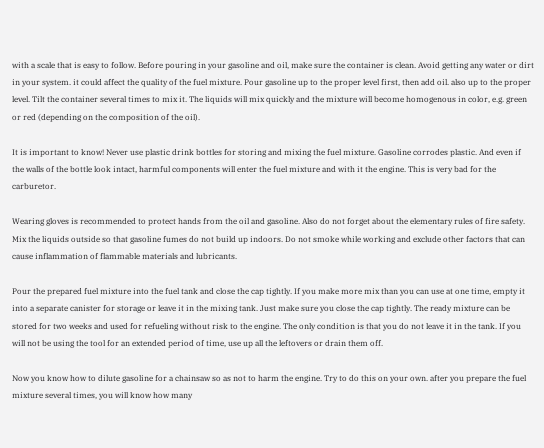with a scale that is easy to follow. Before pouring in your gasoline and oil, make sure the container is clean. Avoid getting any water or dirt in your system. it could affect the quality of the fuel mixture. Pour gasoline up to the proper level first, then add oil. also up to the proper level. Tilt the container several times to mix it. The liquids will mix quickly and the mixture will become homogenous in color, e.g. green or red (depending on the composition of the oil).

It is important to know! Never use plastic drink bottles for storing and mixing the fuel mixture. Gasoline corrodes plastic. And even if the walls of the bottle look intact, harmful components will enter the fuel mixture and with it the engine. This is very bad for the carburetor.

Wearing gloves is recommended to protect hands from the oil and gasoline. Also do not forget about the elementary rules of fire safety. Mix the liquids outside so that gasoline fumes do not build up indoors. Do not smoke while working and exclude other factors that can cause inflammation of flammable materials and lubricants.

Pour the prepared fuel mixture into the fuel tank and close the cap tightly. If you make more mix than you can use at one time, empty it into a separate canister for storage or leave it in the mixing tank. Just make sure you close the cap tightly. The ready mixture can be stored for two weeks and used for refueling without risk to the engine. The only condition is that you do not leave it in the tank. If you will not be using the tool for an extended period of time, use up all the leftovers or drain them off.

Now you know how to dilute gasoline for a chainsaw so as not to harm the engine. Try to do this on your own. after you prepare the fuel mixture several times, you will know how many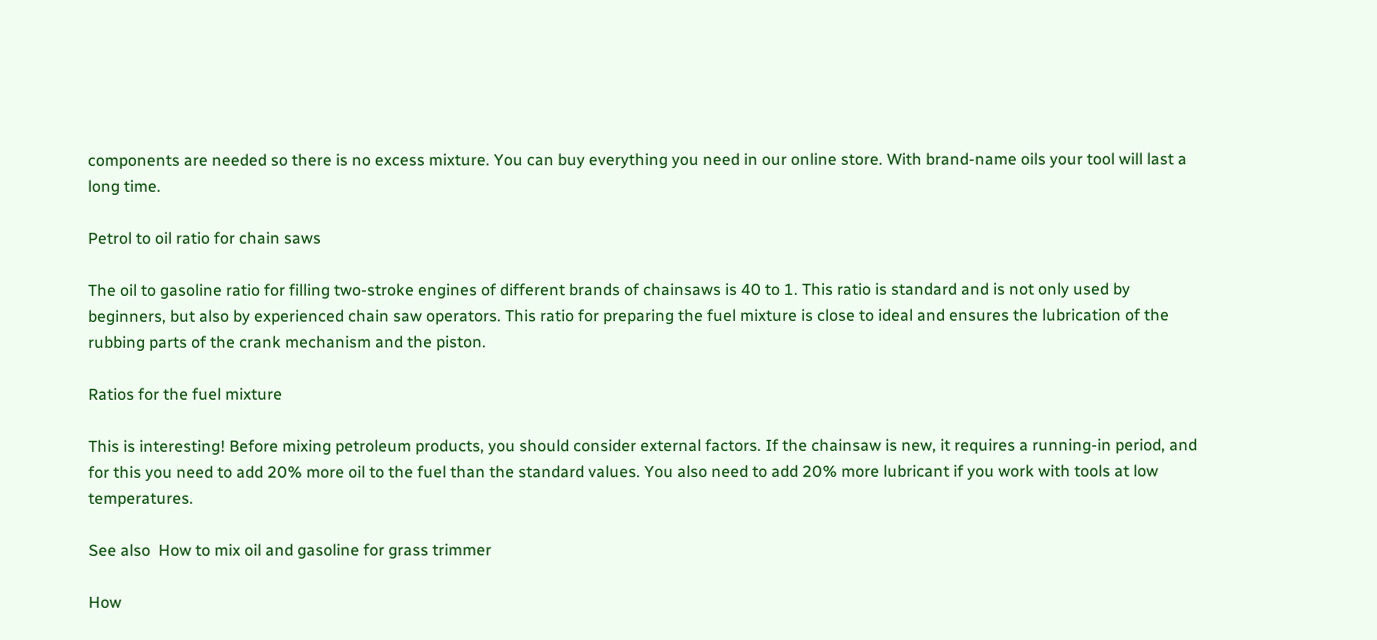components are needed so there is no excess mixture. You can buy everything you need in our online store. With brand-name oils your tool will last a long time.

Petrol to oil ratio for chain saws

The oil to gasoline ratio for filling two-stroke engines of different brands of chainsaws is 40 to 1. This ratio is standard and is not only used by beginners, but also by experienced chain saw operators. This ratio for preparing the fuel mixture is close to ideal and ensures the lubrication of the rubbing parts of the crank mechanism and the piston.

Ratios for the fuel mixture

This is interesting! Before mixing petroleum products, you should consider external factors. If the chainsaw is new, it requires a running-in period, and for this you need to add 20% more oil to the fuel than the standard values. You also need to add 20% more lubricant if you work with tools at low temperatures.

See also  How to mix oil and gasoline for grass trimmer

How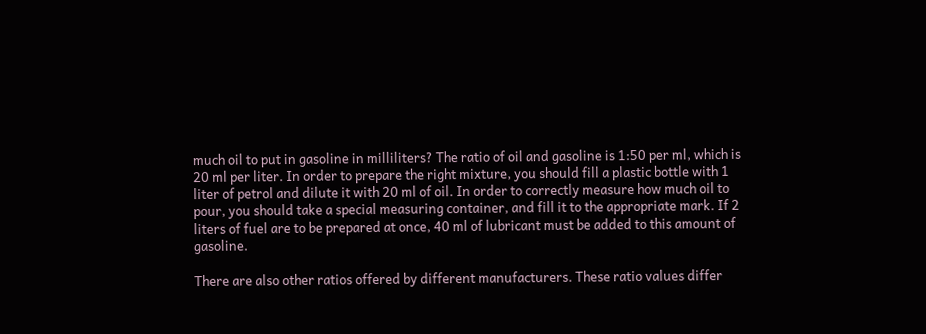much oil to put in gasoline in milliliters? The ratio of oil and gasoline is 1:50 per ml, which is 20 ml per liter. In order to prepare the right mixture, you should fill a plastic bottle with 1 liter of petrol and dilute it with 20 ml of oil. In order to correctly measure how much oil to pour, you should take a special measuring container, and fill it to the appropriate mark. If 2 liters of fuel are to be prepared at once, 40 ml of lubricant must be added to this amount of gasoline.

There are also other ratios offered by different manufacturers. These ratio values differ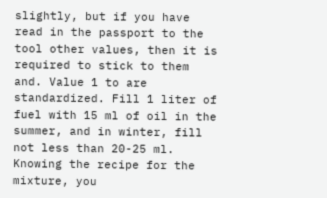slightly, but if you have read in the passport to the tool other values, then it is required to stick to them and. Value 1 to are standardized. Fill 1 liter of fuel with 15 ml of oil in the summer, and in winter, fill not less than 20-25 ml. Knowing the recipe for the mixture, you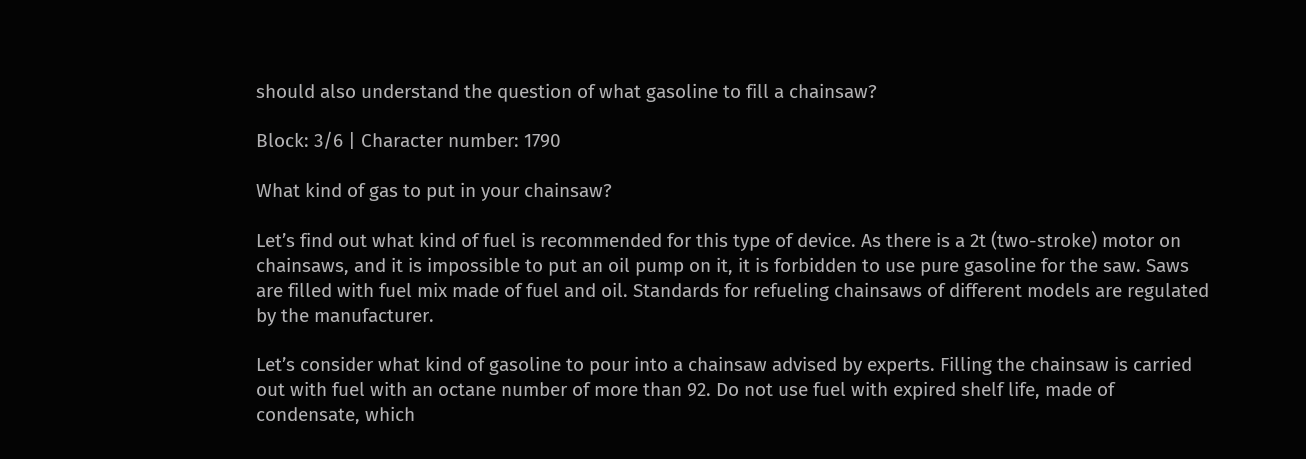should also understand the question of what gasoline to fill a chainsaw?

Block: 3/6 | Character number: 1790

What kind of gas to put in your chainsaw?

Let’s find out what kind of fuel is recommended for this type of device. As there is a 2t (two-stroke) motor on chainsaws, and it is impossible to put an oil pump on it, it is forbidden to use pure gasoline for the saw. Saws are filled with fuel mix made of fuel and oil. Standards for refueling chainsaws of different models are regulated by the manufacturer.

Let’s consider what kind of gasoline to pour into a chainsaw advised by experts. Filling the chainsaw is carried out with fuel with an octane number of more than 92. Do not use fuel with expired shelf life, made of condensate, which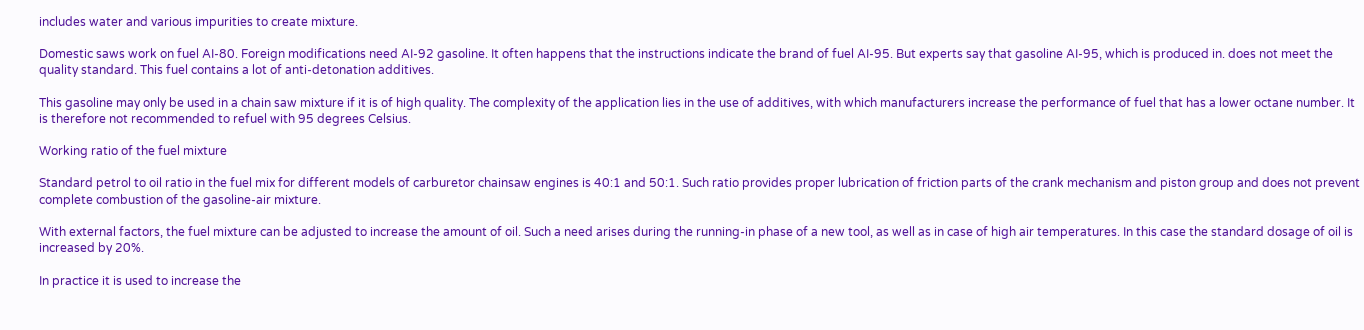includes water and various impurities to create mixture.

Domestic saws work on fuel AI-80. Foreign modifications need AI-92 gasoline. It often happens that the instructions indicate the brand of fuel AI-95. But experts say that gasoline AI-95, which is produced in. does not meet the quality standard. This fuel contains a lot of anti-detonation additives.

This gasoline may only be used in a chain saw mixture if it is of high quality. The complexity of the application lies in the use of additives, with which manufacturers increase the performance of fuel that has a lower octane number. It is therefore not recommended to refuel with 95 degrees Celsius.

Working ratio of the fuel mixture

Standard petrol to oil ratio in the fuel mix for different models of carburetor chainsaw engines is 40:1 and 50:1. Such ratio provides proper lubrication of friction parts of the crank mechanism and piston group and does not prevent complete combustion of the gasoline-air mixture.

With external factors, the fuel mixture can be adjusted to increase the amount of oil. Such a need arises during the running-in phase of a new tool, as well as in case of high air temperatures. In this case the standard dosage of oil is increased by 20%.

In practice it is used to increase the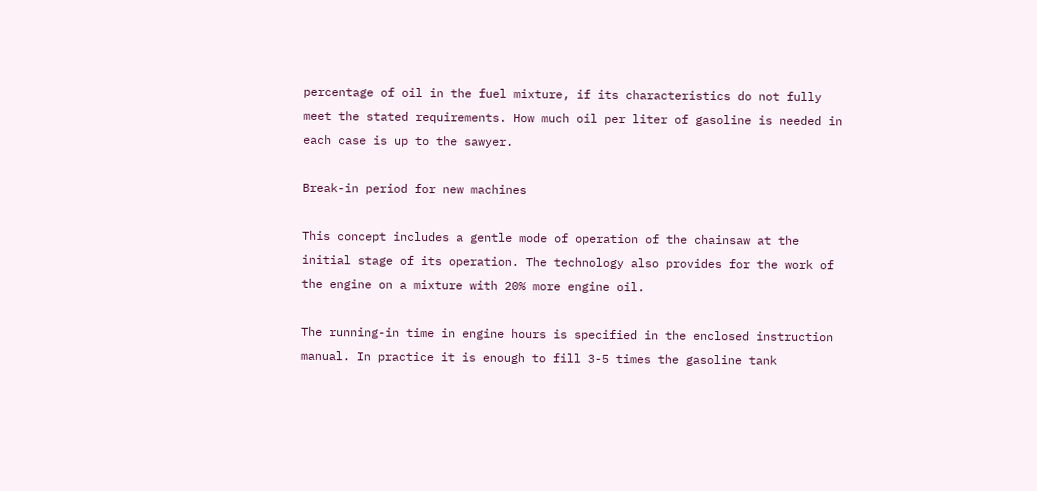percentage of oil in the fuel mixture, if its characteristics do not fully meet the stated requirements. How much oil per liter of gasoline is needed in each case is up to the sawyer.

Break-in period for new machines

This concept includes a gentle mode of operation of the chainsaw at the initial stage of its operation. The technology also provides for the work of the engine on a mixture with 20% more engine oil.

The running-in time in engine hours is specified in the enclosed instruction manual. In practice it is enough to fill 3-5 times the gasoline tank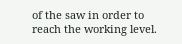of the saw in order to reach the working level.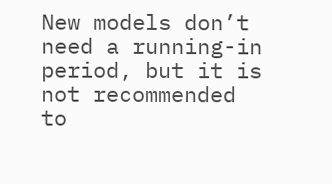New models don’t need a running-in period, but it is not recommended to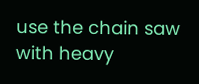use the chain saw with heavy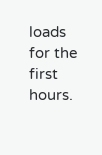loads for the first hours.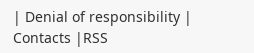| Denial of responsibility | Contacts |RSS